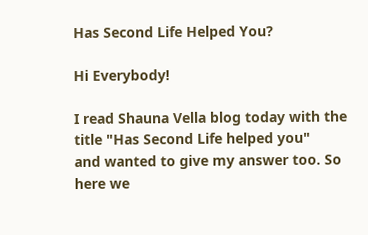Has Second Life Helped You?

Hi Everybody!

I read Shauna Vella blog today with the title "Has Second Life helped you"
and wanted to give my answer too. So here we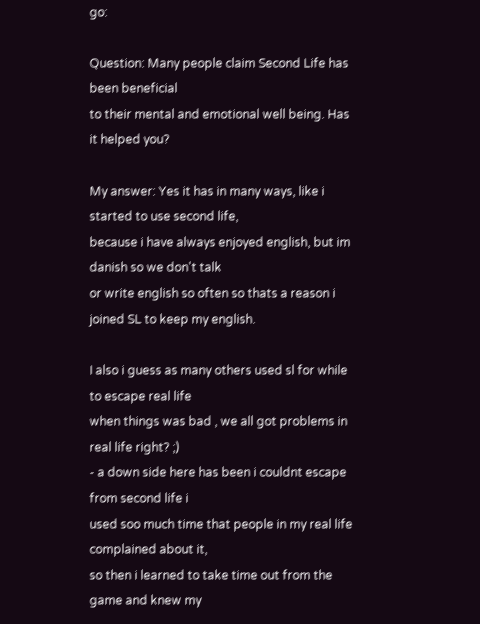go:

Question: Many people claim Second Life has been beneficial
to their mental and emotional well being. Has it helped you?

My answer: Yes it has in many ways, like i started to use second life,
because i have always enjoyed english, but im danish so we don't talk
or write english so often so thats a reason i joined SL to keep my english.

I also i guess as many others used sl for while to escape real life
when things was bad , we all got problems in real life right? ;)
- a down side here has been i couldnt escape from second life i
used soo much time that people in my real life complained about it,
so then i learned to take time out from the game and knew my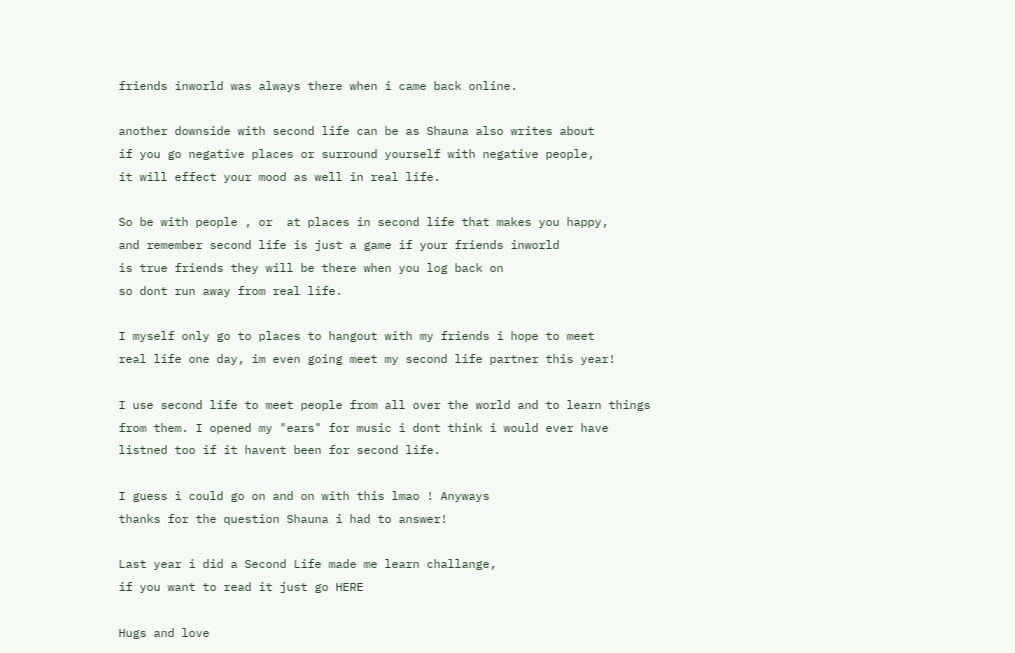friends inworld was always there when i came back online.

another downside with second life can be as Shauna also writes about
if you go negative places or surround yourself with negative people,
it will effect your mood as well in real life.

So be with people , or  at places in second life that makes you happy,
and remember second life is just a game if your friends inworld
is true friends they will be there when you log back on
so dont run away from real life.

I myself only go to places to hangout with my friends i hope to meet
real life one day, im even going meet my second life partner this year!

I use second life to meet people from all over the world and to learn things
from them. I opened my "ears" for music i dont think i would ever have
listned too if it havent been for second life.

I guess i could go on and on with this lmao ! Anyways
thanks for the question Shauna i had to answer!

Last year i did a Second Life made me learn challange,
if you want to read it just go HERE

Hugs and love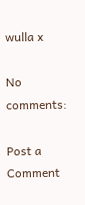wulla x

No comments:

Post a Comment